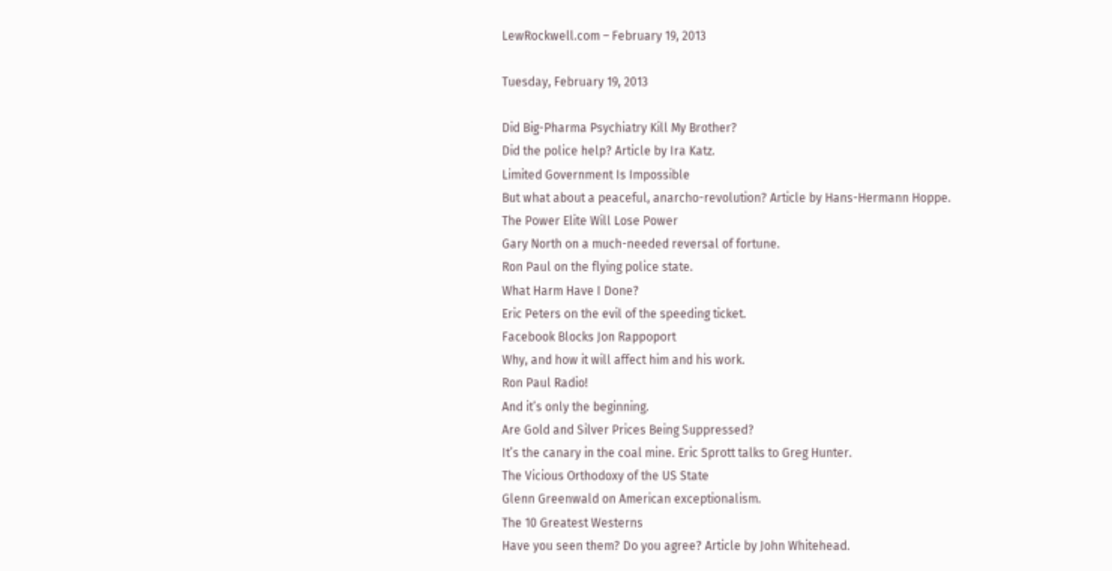LewRockwell.com – February 19, 2013

Tuesday, February 19, 2013

Did Big-Pharma Psychiatry Kill My Brother?
Did the police help? Article by Ira Katz.
Limited Government Is Impossible
But what about a peaceful, anarcho-revolution? Article by Hans-Hermann Hoppe.
The Power Elite Will Lose Power
Gary North on a much-needed reversal of fortune.
Ron Paul on the flying police state.
What Harm Have I Done?
Eric Peters on the evil of the speeding ticket.
Facebook Blocks Jon Rappoport
Why, and how it will affect him and his work.
Ron Paul Radio!
And it’s only the beginning.
Are Gold and Silver Prices Being Suppressed?
It’s the canary in the coal mine. Eric Sprott talks to Greg Hunter.
The Vicious Orthodoxy of the US State
Glenn Greenwald on American exceptionalism.
The 10 Greatest Westerns
Have you seen them? Do you agree? Article by John Whitehead.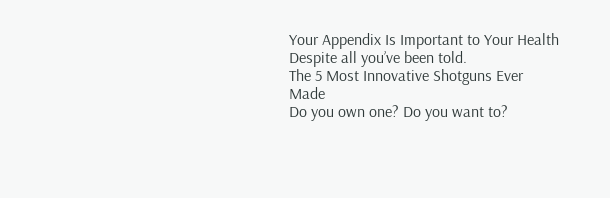Your Appendix Is Important to Your Health
Despite all you’ve been told.
The 5 Most Innovative Shotguns Ever Made
Do you own one? Do you want to?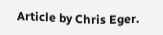Article by Chris Eger.